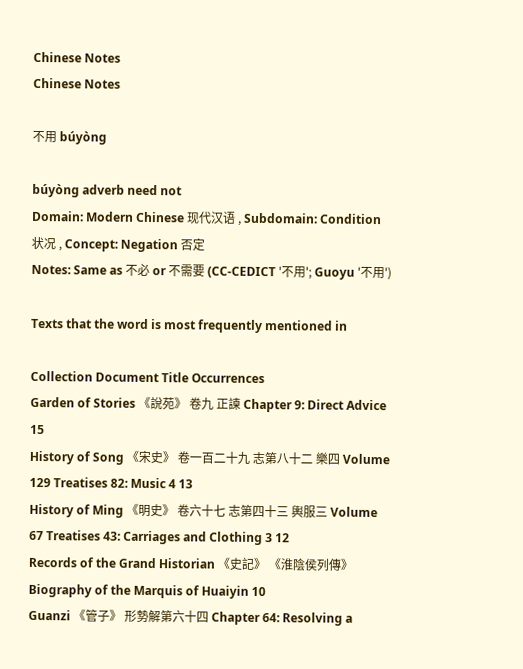Chinese Notes
Chinese Notes

不用 búyòng

búyòng adverb need not
Domain: Modern Chinese 现代汉语 , Subdomain: Condition 状况 , Concept: Negation 否定
Notes: Same as 不必 or 不需要 (CC-CEDICT '不用'; Guoyu '不用')

Texts that the word is most frequently mentioned in

Collection Document Title Occurrences
Garden of Stories 《說苑》 卷九 正諫 Chapter 9: Direct Advice 15
History of Song 《宋史》 卷一百二十九 志第八十二 樂四 Volume 129 Treatises 82: Music 4 13
History of Ming 《明史》 卷六十七 志第四十三 輿服三 Volume 67 Treatises 43: Carriages and Clothing 3 12
Records of the Grand Historian 《史記》 《淮陰侯列傳》 Biography of the Marquis of Huaiyin 10
Guanzi 《管子》 形勢解第六十四 Chapter 64: Resolving a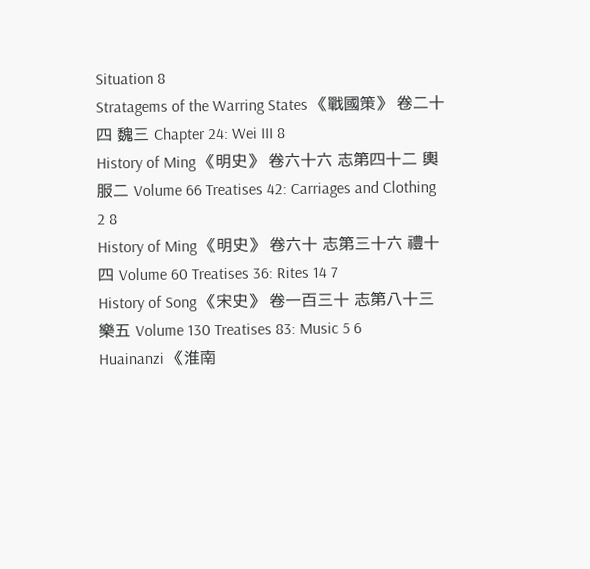Situation 8
Stratagems of the Warring States 《戰國策》 卷二十四 魏三 Chapter 24: Wei III 8
History of Ming 《明史》 卷六十六 志第四十二 輿服二 Volume 66 Treatises 42: Carriages and Clothing 2 8
History of Ming 《明史》 卷六十 志第三十六 禮十四 Volume 60 Treatises 36: Rites 14 7
History of Song 《宋史》 卷一百三十 志第八十三 樂五 Volume 130 Treatises 83: Music 5 6
Huainanzi 《淮南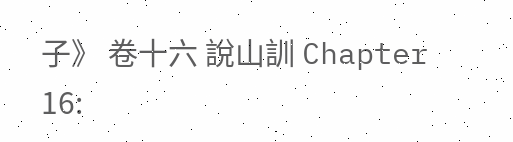子》 卷十六 說山訓 Chapter 16: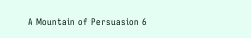A Mountain of Persuasion 6